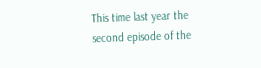This time last year the second episode of the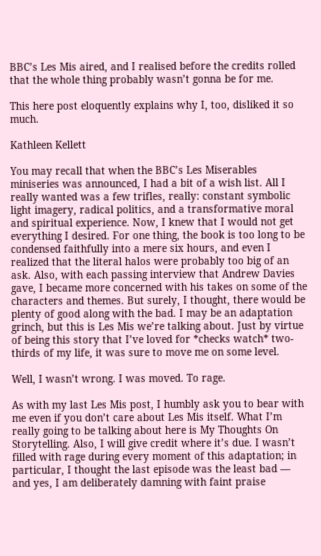BBC’s Les Mis aired, and I realised before the credits rolled that the whole thing probably wasn’t gonna be for me.

This here post eloquently explains why I, too, disliked it so much.

Kathleen Kellett

You may recall that when the BBC’s Les Miserables miniseries was announced, I had a bit of a wish list. All I really wanted was a few trifles, really: constant symbolic light imagery, radical politics, and a transformative moral and spiritual experience. Now, I knew that I would not get everything I desired. For one thing, the book is too long to be condensed faithfully into a mere six hours, and even I realized that the literal halos were probably too big of an ask. Also, with each passing interview that Andrew Davies gave, I became more concerned with his takes on some of the characters and themes. But surely, I thought, there would be plenty of good along with the bad. I may be an adaptation grinch, but this is Les Mis we’re talking about. Just by virtue of being this story that I’ve loved for *checks watch* two-thirds of my life, it was sure to move me on some level.

Well, I wasn’t wrong. I was moved. To rage.

As with my last Les Mis post, I humbly ask you to bear with me even if you don’t care about Les Mis itself. What I’m really going to be talking about here is My Thoughts On Storytelling. Also, I will give credit where it’s due. I wasn’t filled with rage during every moment of this adaptation; in particular, I thought the last episode was the least bad — and yes, I am deliberately damning with faint praise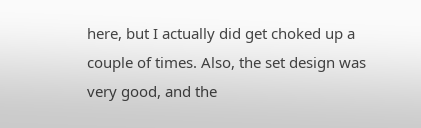here, but I actually did get choked up a couple of times. Also, the set design was very good, and the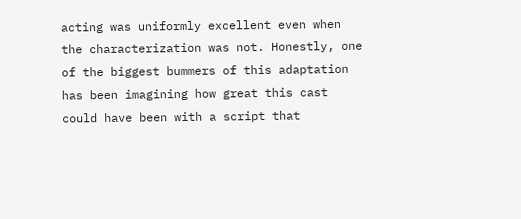acting was uniformly excellent even when the characterization was not. Honestly, one of the biggest bummers of this adaptation has been imagining how great this cast could have been with a script that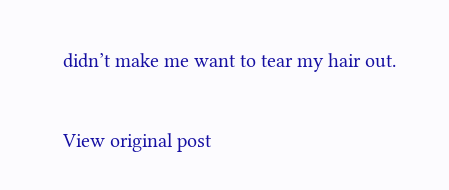didn’t make me want to tear my hair out.

View original post